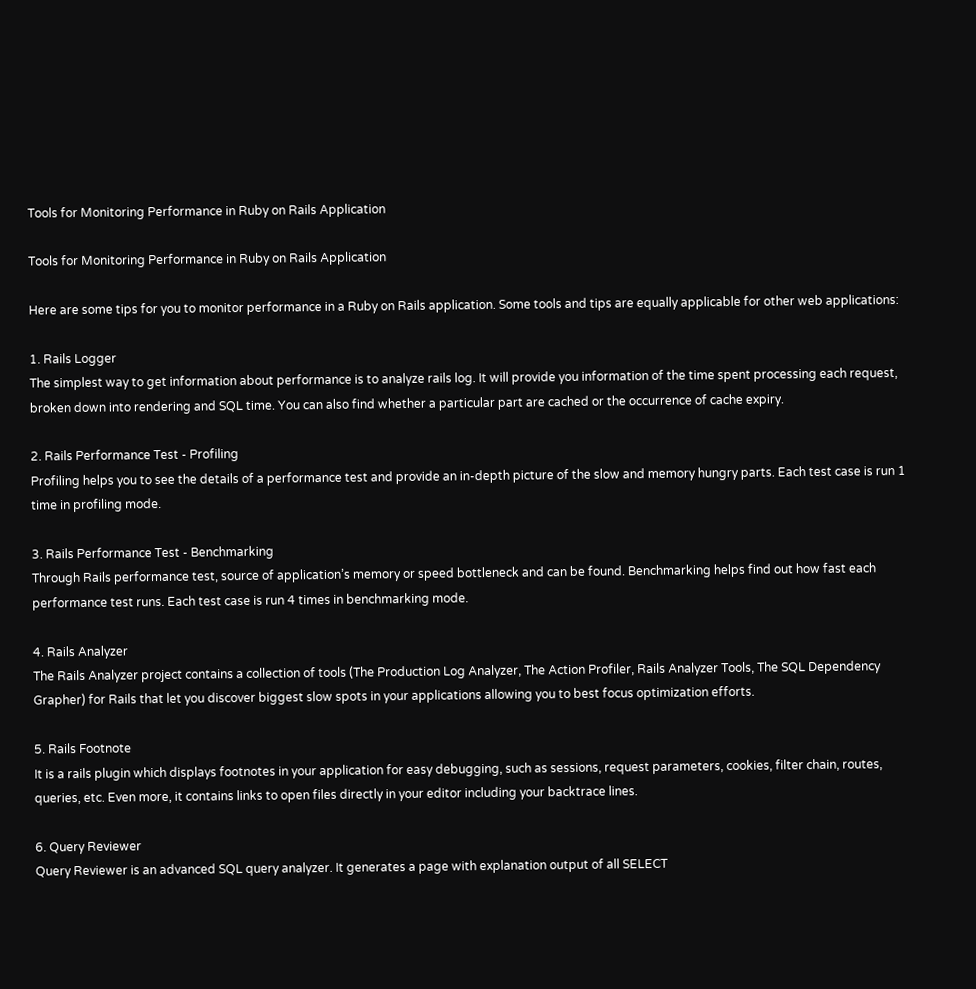Tools for Monitoring Performance in Ruby on Rails Application

Tools for Monitoring Performance in Ruby on Rails Application

Here are some tips for you to monitor performance in a Ruby on Rails application. Some tools and tips are equally applicable for other web applications:

1. Rails Logger
The simplest way to get information about performance is to analyze rails log. It will provide you information of the time spent processing each request, broken down into rendering and SQL time. You can also find whether a particular part are cached or the occurrence of cache expiry.

2. Rails Performance Test - Profiling
Profiling helps you to see the details of a performance test and provide an in-depth picture of the slow and memory hungry parts. Each test case is run 1 time in profiling mode.

3. Rails Performance Test - Benchmarking
Through Rails performance test, source of application’s memory or speed bottleneck and can be found. Benchmarking helps find out how fast each performance test runs. Each test case is run 4 times in benchmarking mode.

4. Rails Analyzer
The Rails Analyzer project contains a collection of tools (The Production Log Analyzer, The Action Profiler, Rails Analyzer Tools, The SQL Dependency Grapher) for Rails that let you discover biggest slow spots in your applications allowing you to best focus optimization efforts.

5. Rails Footnote
It is a rails plugin which displays footnotes in your application for easy debugging, such as sessions, request parameters, cookies, filter chain, routes, queries, etc. Even more, it contains links to open files directly in your editor including your backtrace lines.

6. Query Reviewer
Query Reviewer is an advanced SQL query analyzer. It generates a page with explanation output of all SELECT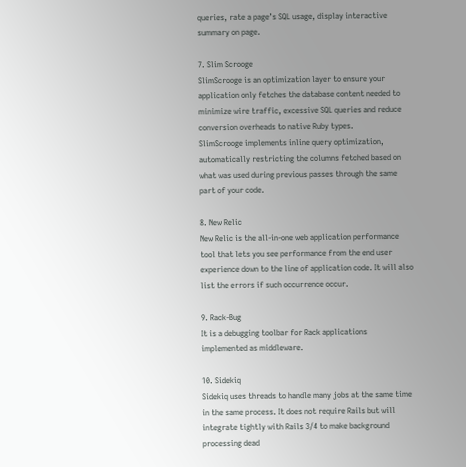queries, rate a page’s SQL usage, display interactive summary on page.

7. Slim Scrooge
SlimScrooge is an optimization layer to ensure your application only fetches the database content needed to minimize wire traffic, excessive SQL queries and reduce conversion overheads to native Ruby types.
SlimScrooge implements inline query optimization, automatically restricting the columns fetched based on what was used during previous passes through the same part of your code.

8. New Relic
New Relic is the all-in-one web application performance tool that lets you see performance from the end user experience down to the line of application code. It will also list the errors if such occurrence occur.

9. Rack-Bug
It is a debugging toolbar for Rack applications implemented as middleware.

10. Sidekiq
Sidekiq uses threads to handle many jobs at the same time in the same process. It does not require Rails but will integrate tightly with Rails 3/4 to make background processing dead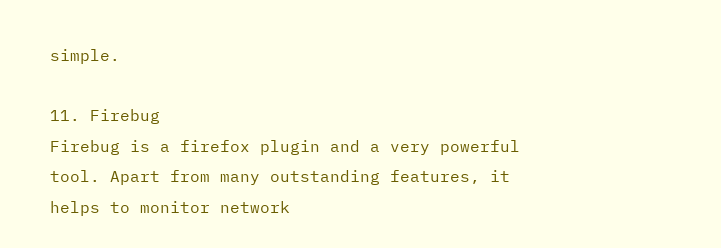simple.

11. Firebug
Firebug is a firefox plugin and a very powerful tool. Apart from many outstanding features, it helps to monitor network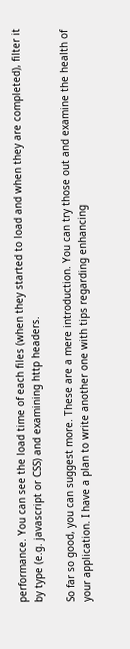performance. You can see the load time of each files (when they started to load and when they are completed), filter it by type (e.g. javascript or CSS) and examining http headers.

So far so good, you can suggest more. These are a mere introduction. You can try those out and examine the health of your application. I have a plan to write another one with tips regarding enhancing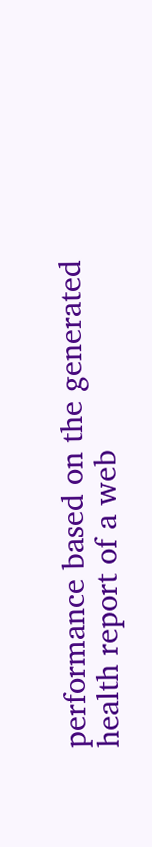performance based on the generated health report of a web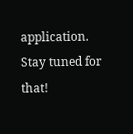application. Stay tuned for that!